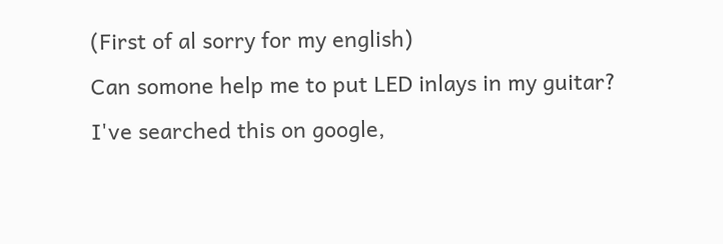(First of al sorry for my english)
Can somone help me to put LED inlays in my guitar?
I've searched this on google,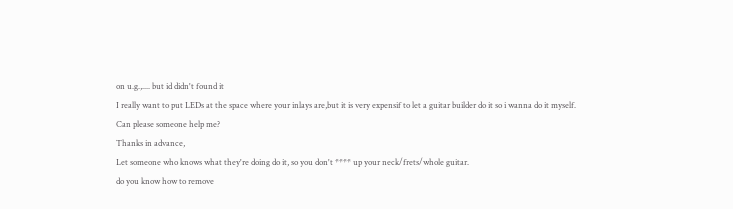on u.g.,.... but id didn't found it
I really want to put LEDs at the space where your inlays are,but it is very expensif to let a guitar builder do it so i wanna do it myself.
Can please someone help me?
Thanks in advance,
Let someone who knows what they're doing do it, so you don't **** up your neck/frets/whole guitar.
do you know how to remove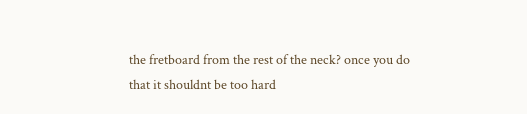the fretboard from the rest of the neck? once you do that it shouldnt be too hard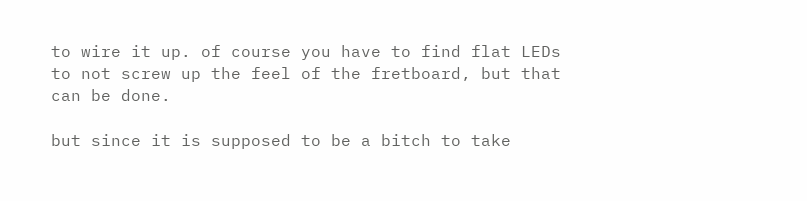to wire it up. of course you have to find flat LEDs to not screw up the feel of the fretboard, but that can be done.

but since it is supposed to be a bitch to take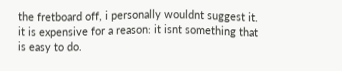the fretboard off, i personally wouldnt suggest it. it is expensive for a reason: it isnt something that is easy to do.